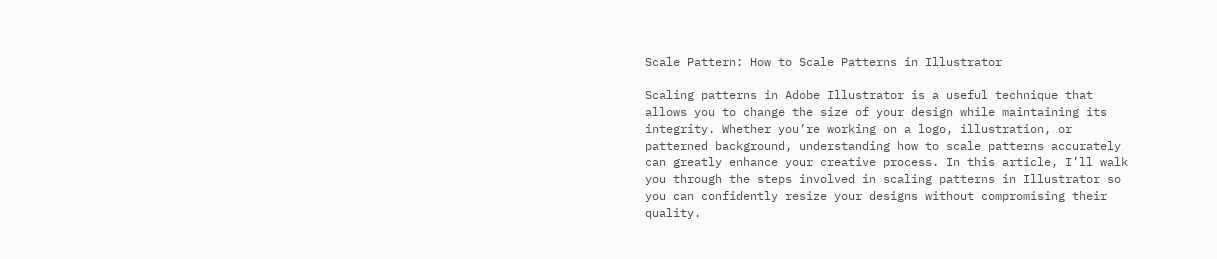Scale Pattern: How to Scale Patterns in Illustrator

Scaling patterns in Adobe Illustrator is a useful technique that allows you to change the size of your design while maintaining its integrity. Whether you’re working on a logo, illustration, or patterned background, understanding how to scale patterns accurately can greatly enhance your creative process. In this article, I’ll walk you through the steps involved in scaling patterns in Illustrator so you can confidently resize your designs without compromising their quality.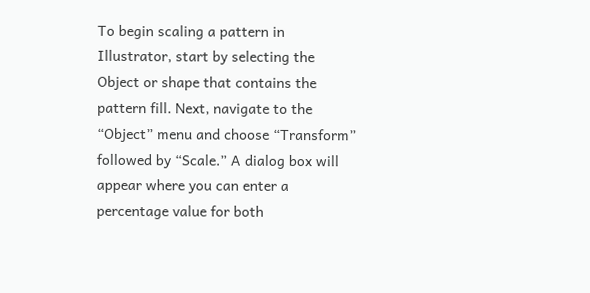To begin scaling a pattern in Illustrator, start by selecting the Object or shape that contains the pattern fill. Next, navigate to the “Object” menu and choose “Transform” followed by “Scale.” A dialog box will appear where you can enter a percentage value for both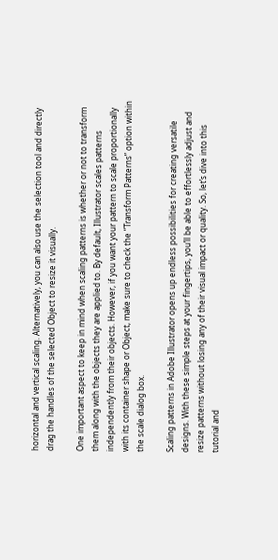horizontal and vertical scaling. Alternatively, you can also use the selection tool and directly drag the handles of the selected Object to resize it visually.

One important aspect to keep in mind when scaling patterns is whether or not to transform them along with the objects they are applied to. By default, Illustrator scales patterns independently from their objects. However, if you want your pattern to scale proportionally with its container shape or Object, make sure to check the “Transform Patterns” option within the scale dialog box.

Scaling patterns in Adobe Illustrator opens up endless possibilities for creating versatile designs. With these simple steps at your fingertips, you’ll be able to effortlessly adjust and resize patterns without losing any of their visual impact or quality. So, let’s dive into this tutorial and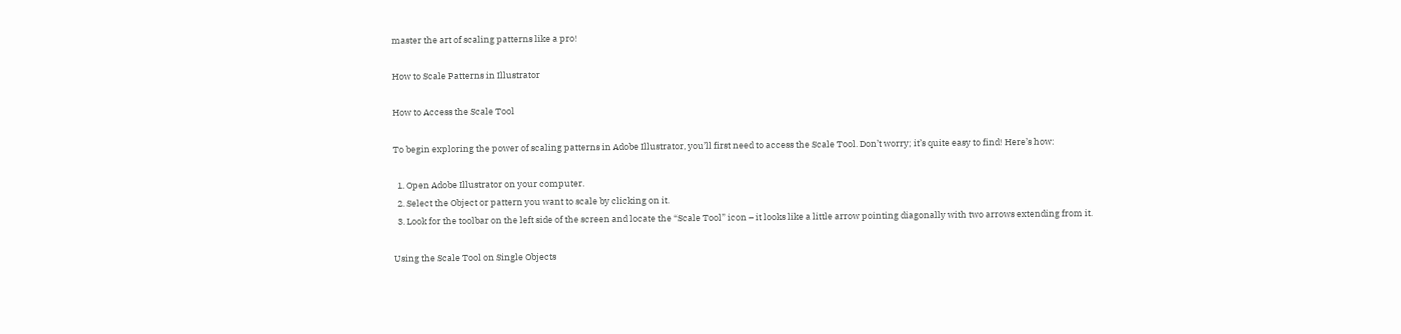master the art of scaling patterns like a pro!

How to Scale Patterns in Illustrator

How to Access the Scale Tool

To begin exploring the power of scaling patterns in Adobe Illustrator, you’ll first need to access the Scale Tool. Don’t worry; it’s quite easy to find! Here’s how:

  1. Open Adobe Illustrator on your computer.
  2. Select the Object or pattern you want to scale by clicking on it.
  3. Look for the toolbar on the left side of the screen and locate the “Scale Tool” icon – it looks like a little arrow pointing diagonally with two arrows extending from it.

Using the Scale Tool on Single Objects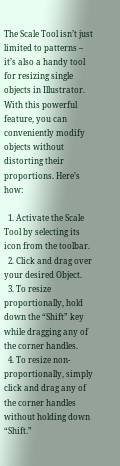The Scale Tool isn’t just limited to patterns – it’s also a handy tool for resizing single objects in Illustrator. With this powerful feature, you can conveniently modify objects without distorting their proportions. Here’s how:

  1. Activate the Scale Tool by selecting its icon from the toolbar.
  2. Click and drag over your desired Object.
  3. To resize proportionally, hold down the “Shift” key while dragging any of the corner handles.
  4. To resize non-proportionally, simply click and drag any of the corner handles without holding down “Shift.”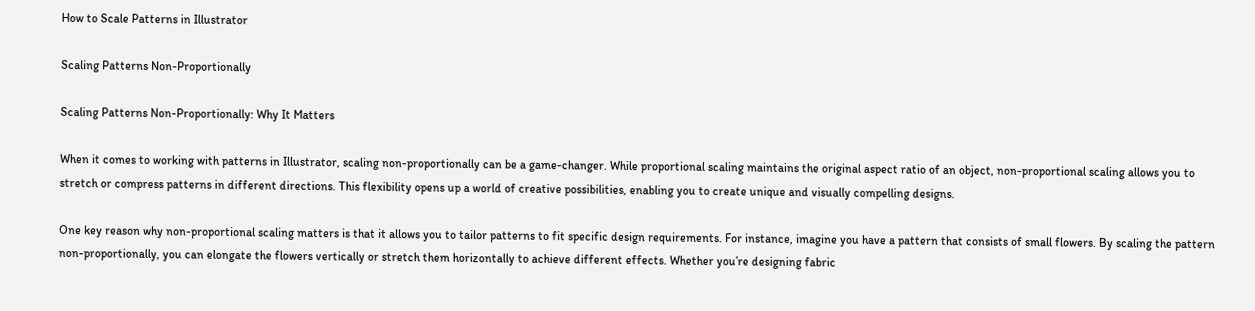How to Scale Patterns in Illustrator

Scaling Patterns Non-Proportionally

Scaling Patterns Non-Proportionally: Why It Matters

When it comes to working with patterns in Illustrator, scaling non-proportionally can be a game-changer. While proportional scaling maintains the original aspect ratio of an object, non-proportional scaling allows you to stretch or compress patterns in different directions. This flexibility opens up a world of creative possibilities, enabling you to create unique and visually compelling designs.

One key reason why non-proportional scaling matters is that it allows you to tailor patterns to fit specific design requirements. For instance, imagine you have a pattern that consists of small flowers. By scaling the pattern non-proportionally, you can elongate the flowers vertically or stretch them horizontally to achieve different effects. Whether you’re designing fabric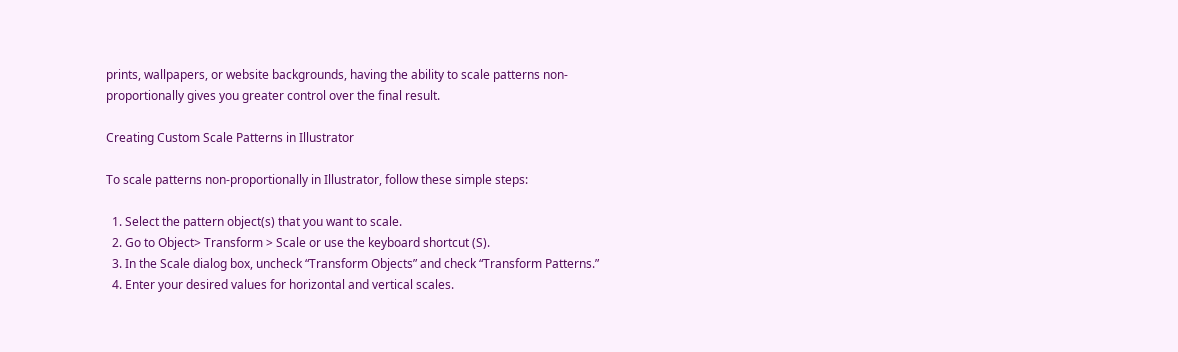prints, wallpapers, or website backgrounds, having the ability to scale patterns non-proportionally gives you greater control over the final result.

Creating Custom Scale Patterns in Illustrator

To scale patterns non-proportionally in Illustrator, follow these simple steps:

  1. Select the pattern object(s) that you want to scale.
  2. Go to Object> Transform > Scale or use the keyboard shortcut (S).
  3. In the Scale dialog box, uncheck “Transform Objects” and check “Transform Patterns.”
  4. Enter your desired values for horizontal and vertical scales.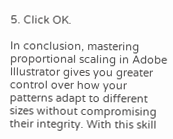5. Click OK.

In conclusion, mastering proportional scaling in Adobe Illustrator gives you greater control over how your patterns adapt to different sizes without compromising their integrity. With this skill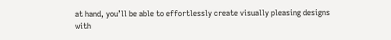at hand, you’ll be able to effortlessly create visually pleasing designs with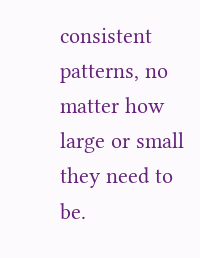consistent patterns, no matter how large or small they need to be.